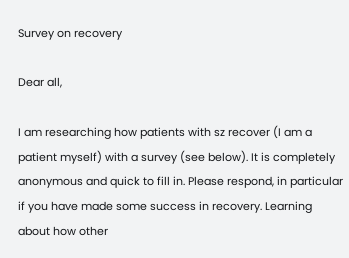Survey on recovery

Dear all,

I am researching how patients with sz recover (I am a patient myself) with a survey (see below). It is completely anonymous and quick to fill in. Please respond, in particular if you have made some success in recovery. Learning about how other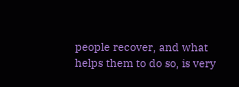people recover, and what helps them to do so, is very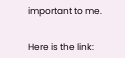important to me.


Here is the link: